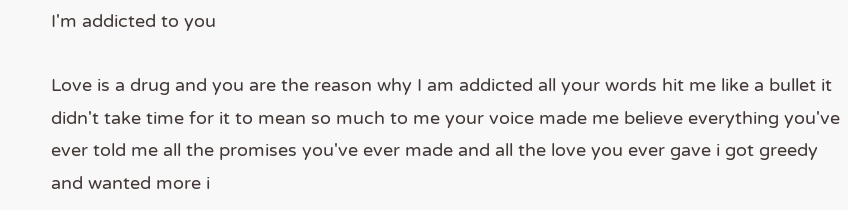I'm addicted to you

Love is a drug and you are the reason why I am addicted all your words hit me like a bullet it didn't take time for it to mean so much to me your voice made me believe everything you've ever told me all the promises you've ever made and all the love you ever gave i got greedy and wanted more i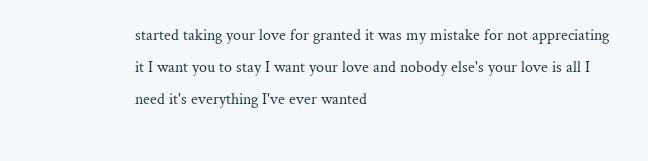started taking your love for granted it was my mistake for not appreciating it I want you to stay I want your love and nobody else's your love is all I need it's everything I've ever wanted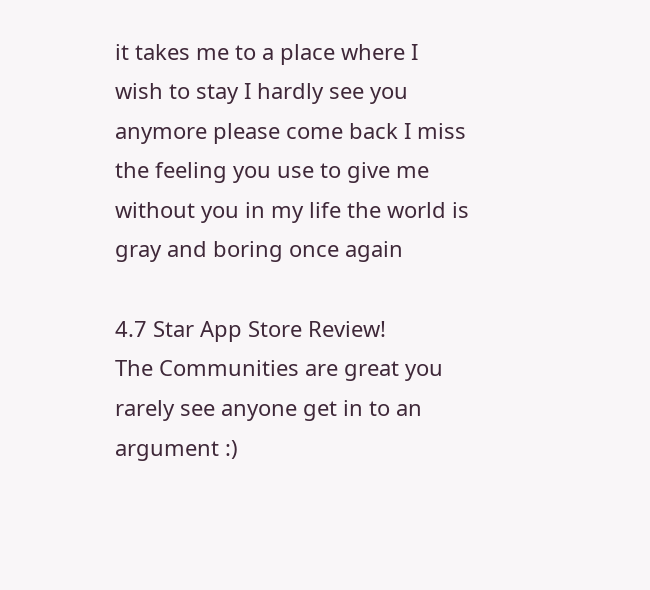it takes me to a place where I wish to stay I hardly see you anymore please come back I miss the feeling you use to give me without you in my life the world is gray and boring once again

4.7 Star App Store Review!
The Communities are great you rarely see anyone get in to an argument :)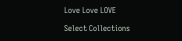Love Love LOVE

Select Collections